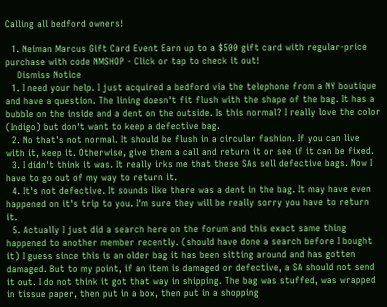Calling all bedford owners!

  1. Neiman Marcus Gift Card Event Earn up to a $500 gift card with regular-price purchase with code NMSHOP - Click or tap to check it out!
    Dismiss Notice
  1. I need your help. I just acquired a bedford via the telephone from a NY boutique and have a question. The lining doesn't fit flush with the shape of the bag. It has a bubble on the inside and a dent on the outside. Is this normal? I really love the color (Indigo) but don't want to keep a defective bag.
  2. No that's not normal. It should be flush in a circular fashion. If you can live with it, keep it. Otherwise, give them a call and return it or see if it can be fixed.
  3. I didn't think it was. It really irks me that these SAs sell defective bags. Now I have to go out of my way to return it.
  4. It's not defective. It sounds like there was a dent in the bag. It may have even happened on it's trip to you. I'm sure they will be really sorry you have to return it.
  5. Actually I just did a search here on the forum and this exact same thing happened to another member recently. (should have done a search before I bought it) I guess since this is an older bag it has been sitting around and has gotten damaged. But to my point, if an item is damaged or defective, a SA should not send it out. I do not think it got that way in shipping. The bag was stuffed, was wrapped in tissue paper, then put in a box, then put in a shopping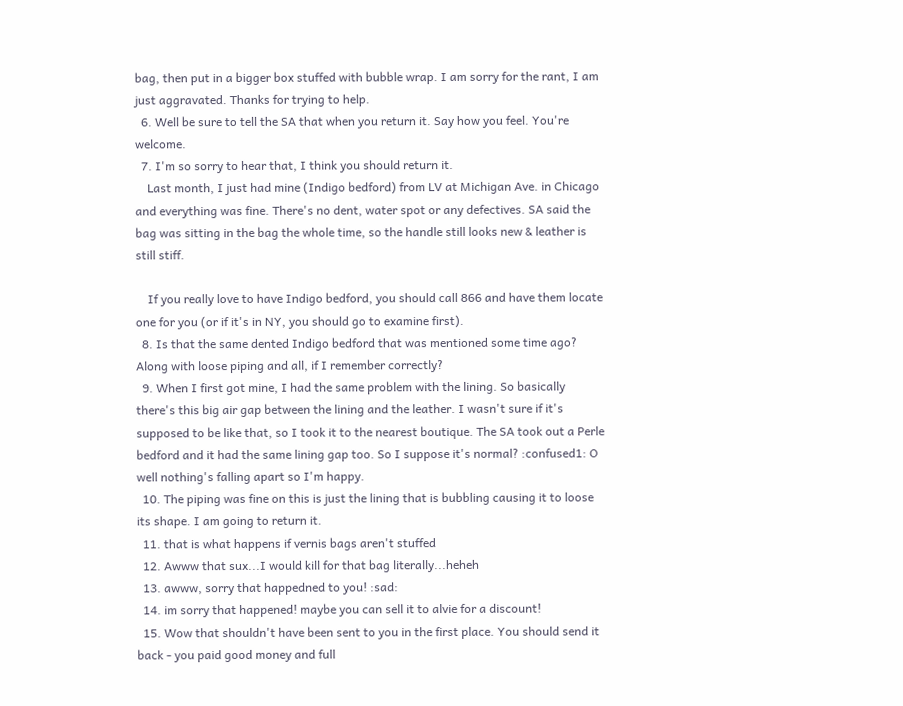bag, then put in a bigger box stuffed with bubble wrap. I am sorry for the rant, I am just aggravated. Thanks for trying to help.
  6. Well be sure to tell the SA that when you return it. Say how you feel. You're welcome.
  7. I'm so sorry to hear that, I think you should return it.
    Last month, I just had mine (Indigo bedford) from LV at Michigan Ave. in Chicago and everything was fine. There's no dent, water spot or any defectives. SA said the bag was sitting in the bag the whole time, so the handle still looks new & leather is still stiff.

    If you really love to have Indigo bedford, you should call 866 and have them locate one for you (or if it's in NY, you should go to examine first).
  8. Is that the same dented Indigo bedford that was mentioned some time ago? Along with loose piping and all, if I remember correctly?
  9. When I first got mine, I had the same problem with the lining. So basically there's this big air gap between the lining and the leather. I wasn't sure if it's supposed to be like that, so I took it to the nearest boutique. The SA took out a Perle bedford and it had the same lining gap too. So I suppose it's normal? :confused1: O well nothing's falling apart so I'm happy.
  10. The piping was fine on this is just the lining that is bubbling causing it to loose its shape. I am going to return it.
  11. that is what happens if vernis bags aren't stuffed
  12. Awww that sux...I would kill for that bag literally...heheh
  13. awww, sorry that happedned to you! :sad:
  14. im sorry that happened! maybe you can sell it to alvie for a discount!
  15. Wow that shouldn't have been sent to you in the first place. You should send it back - you paid good money and full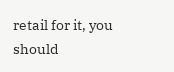retail for it, you should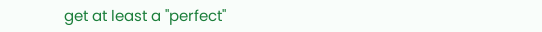get at least a "perfect"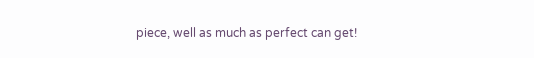piece, well as much as perfect can get!